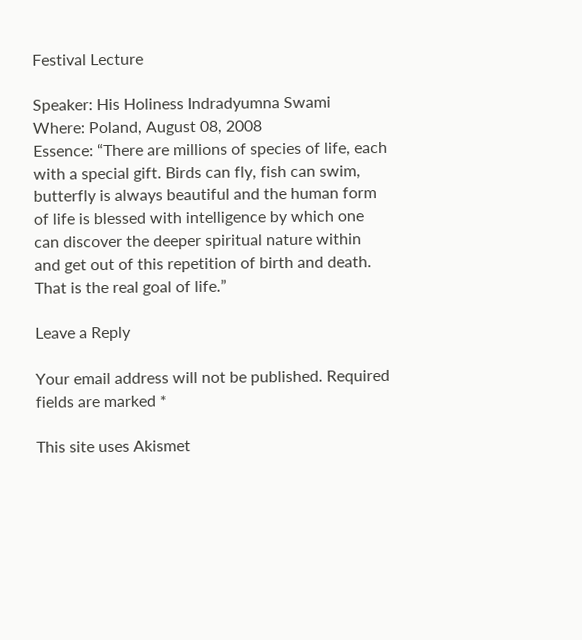Festival Lecture

Speaker: His Holiness Indradyumna Swami
Where: Poland, August 08, 2008
Essence: “There are millions of species of life, each with a special gift. Birds can fly, fish can swim, butterfly is always beautiful and the human form of life is blessed with intelligence by which one can discover the deeper spiritual nature within and get out of this repetition of birth and death. That is the real goal of life.”

Leave a Reply

Your email address will not be published. Required fields are marked *

This site uses Akismet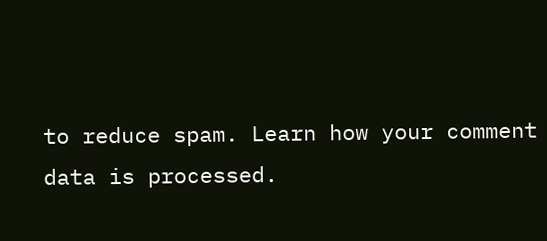to reduce spam. Learn how your comment data is processed.